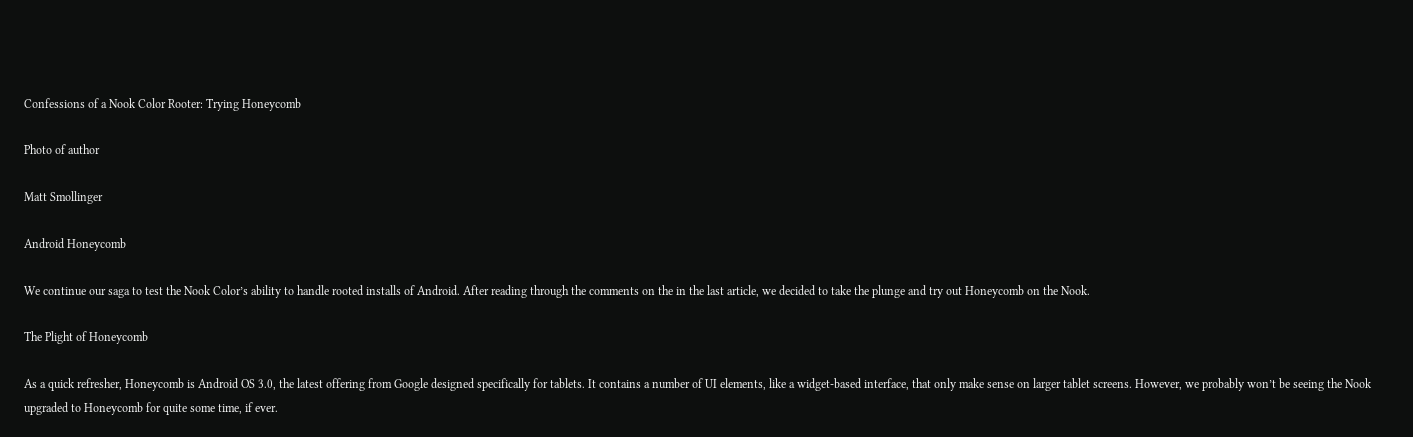Confessions of a Nook Color Rooter: Trying Honeycomb

Photo of author

Matt Smollinger

Android Honeycomb

We continue our saga to test the Nook Color’s ability to handle rooted installs of Android. After reading through the comments on the in the last article, we decided to take the plunge and try out Honeycomb on the Nook.

The Plight of Honeycomb

As a quick refresher, Honeycomb is Android OS 3.0, the latest offering from Google designed specifically for tablets. It contains a number of UI elements, like a widget-based interface, that only make sense on larger tablet screens. However, we probably won’t be seeing the Nook upgraded to Honeycomb for quite some time, if ever.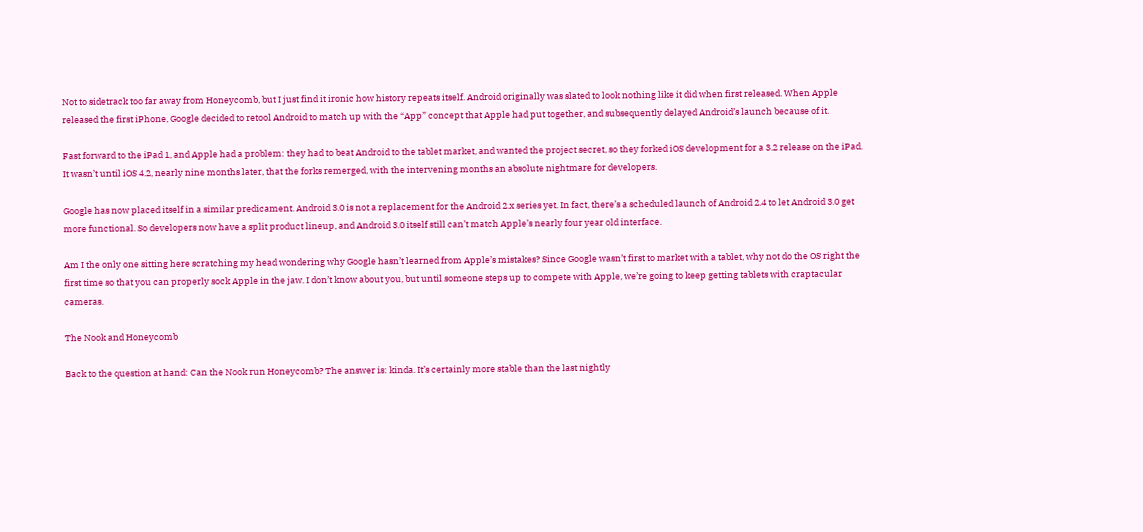Not to sidetrack too far away from Honeycomb, but I just find it ironic how history repeats itself. Android originally was slated to look nothing like it did when first released. When Apple released the first iPhone, Google decided to retool Android to match up with the “App” concept that Apple had put together, and subsequently delayed Android’s launch because of it.

Fast forward to the iPad 1, and Apple had a problem: they had to beat Android to the tablet market, and wanted the project secret, so they forked iOS development for a 3.2 release on the iPad. It wasn’t until iOS 4.2, nearly nine months later, that the forks remerged, with the intervening months an absolute nightmare for developers.

Google has now placed itself in a similar predicament. Android 3.0 is not a replacement for the Android 2.x series yet. In fact, there’s a scheduled launch of Android 2.4 to let Android 3.0 get more functional. So developers now have a split product lineup, and Android 3.0 itself still can’t match Apple’s nearly four year old interface.

Am I the only one sitting here scratching my head wondering why Google hasn’t learned from Apple’s mistakes? Since Google wasn’t first to market with a tablet, why not do the OS right the first time so that you can properly sock Apple in the jaw. I don’t know about you, but until someone steps up to compete with Apple, we’re going to keep getting tablets with craptacular cameras.

The Nook and Honeycomb

Back to the question at hand: Can the Nook run Honeycomb? The answer is: kinda. It’s certainly more stable than the last nightly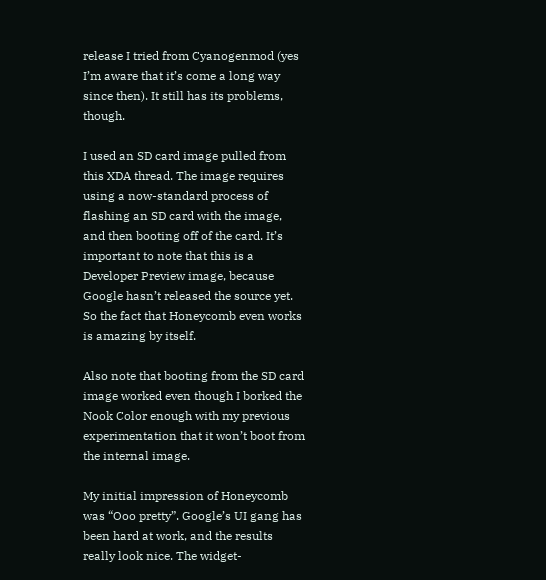release I tried from Cyanogenmod (yes I’m aware that it’s come a long way since then). It still has its problems, though.

I used an SD card image pulled from this XDA thread. The image requires using a now-standard process of flashing an SD card with the image, and then booting off of the card. It’s important to note that this is a Developer Preview image, because Google hasn’t released the source yet. So the fact that Honeycomb even works is amazing by itself.

Also note that booting from the SD card image worked even though I borked the Nook Color enough with my previous experimentation that it won’t boot from the internal image.

My initial impression of Honeycomb was “Ooo pretty”. Google’s UI gang has been hard at work, and the results really look nice. The widget-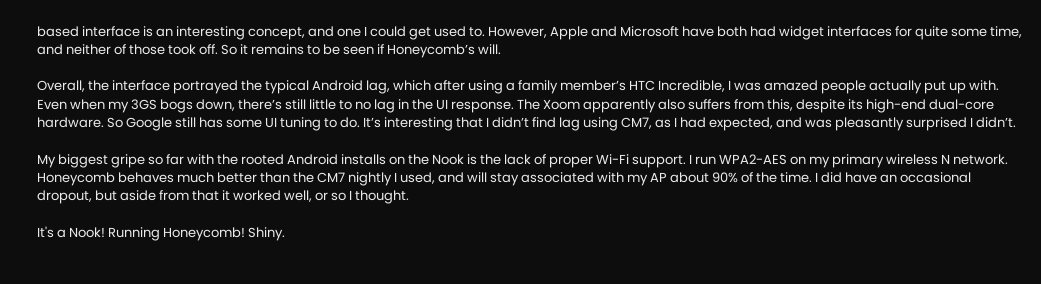based interface is an interesting concept, and one I could get used to. However, Apple and Microsoft have both had widget interfaces for quite some time, and neither of those took off. So it remains to be seen if Honeycomb’s will.

Overall, the interface portrayed the typical Android lag, which after using a family member’s HTC Incredible, I was amazed people actually put up with. Even when my 3GS bogs down, there’s still little to no lag in the UI response. The Xoom apparently also suffers from this, despite its high-end dual-core hardware. So Google still has some UI tuning to do. It’s interesting that I didn’t find lag using CM7, as I had expected, and was pleasantly surprised I didn’t.

My biggest gripe so far with the rooted Android installs on the Nook is the lack of proper Wi-Fi support. I run WPA2-AES on my primary wireless N network. Honeycomb behaves much better than the CM7 nightly I used, and will stay associated with my AP about 90% of the time. I did have an occasional dropout, but aside from that it worked well, or so I thought.

It's a Nook! Running Honeycomb! Shiny.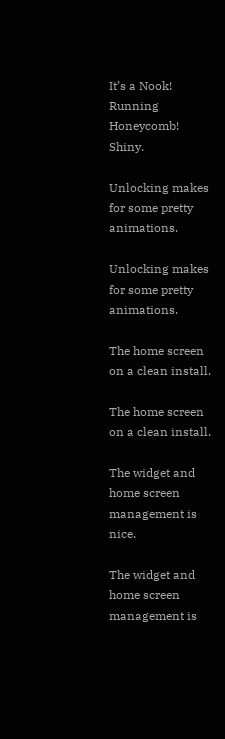It’s a Nook! Running Honeycomb! Shiny.

Unlocking makes for some pretty animations.

Unlocking makes for some pretty animations.

The home screen on a clean install.

The home screen on a clean install.

The widget and home screen management is nice.

The widget and home screen management is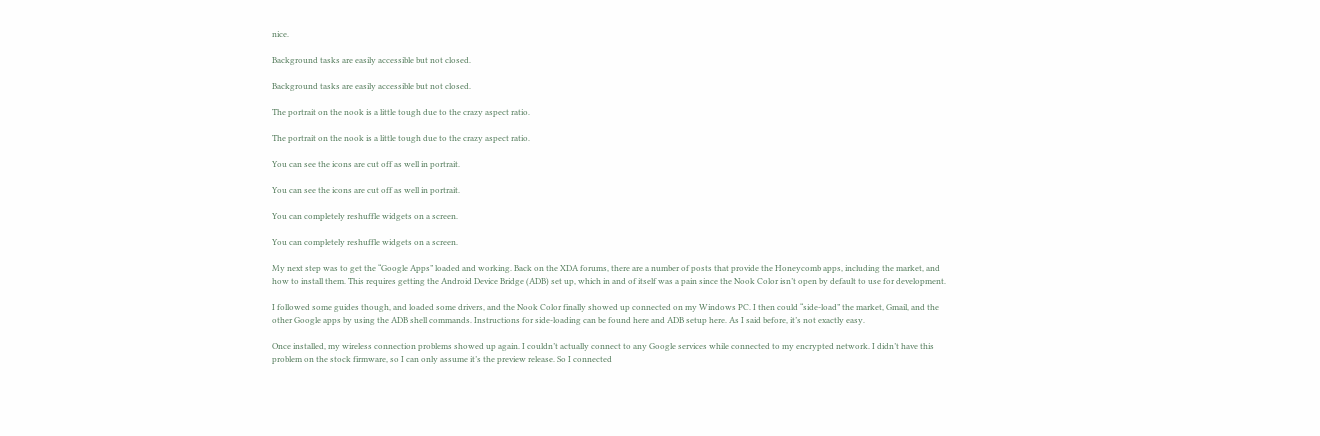nice.

Background tasks are easily accessible but not closed.

Background tasks are easily accessible but not closed.

The portrait on the nook is a little tough due to the crazy aspect ratio.

The portrait on the nook is a little tough due to the crazy aspect ratio.

You can see the icons are cut off as well in portrait.

You can see the icons are cut off as well in portrait.

You can completely reshuffle widgets on a screen.

You can completely reshuffle widgets on a screen.

My next step was to get the “Google Apps” loaded and working. Back on the XDA forums, there are a number of posts that provide the Honeycomb apps, including the market, and how to install them. This requires getting the Android Device Bridge (ADB) set up, which in and of itself was a pain since the Nook Color isn’t open by default to use for development.

I followed some guides though, and loaded some drivers, and the Nook Color finally showed up connected on my Windows PC. I then could “side-load” the market, Gmail, and the other Google apps by using the ADB shell commands. Instructions for side-loading can be found here and ADB setup here. As I said before, it’s not exactly easy.

Once installed, my wireless connection problems showed up again. I couldn’t actually connect to any Google services while connected to my encrypted network. I didn’t have this problem on the stock firmware, so I can only assume it’s the preview release. So I connected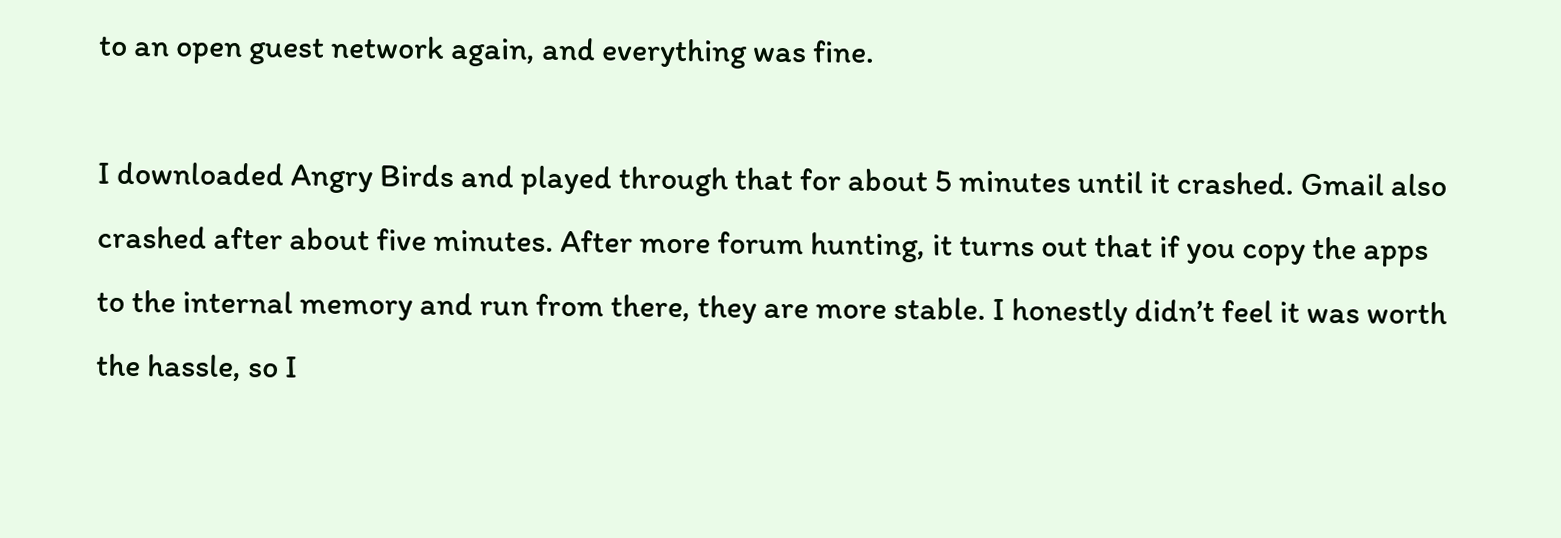to an open guest network again, and everything was fine.

I downloaded Angry Birds and played through that for about 5 minutes until it crashed. Gmail also crashed after about five minutes. After more forum hunting, it turns out that if you copy the apps to the internal memory and run from there, they are more stable. I honestly didn’t feel it was worth the hassle, so I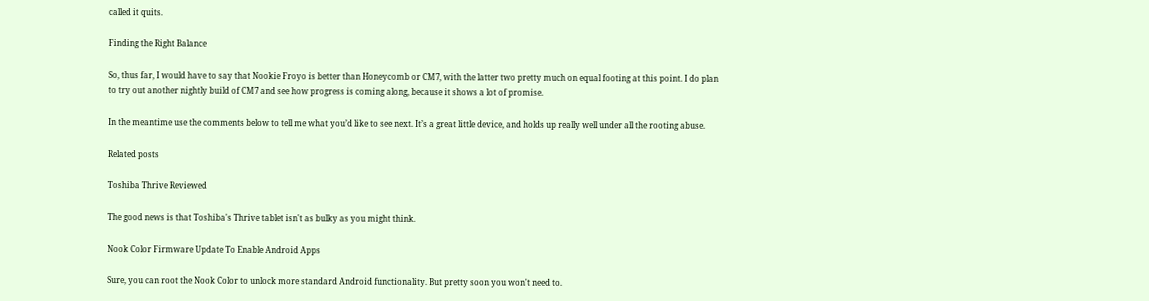called it quits.

Finding the Right Balance

So, thus far, I would have to say that Nookie Froyo is better than Honeycomb or CM7, with the latter two pretty much on equal footing at this point. I do plan to try out another nightly build of CM7 and see how progress is coming along, because it shows a lot of promise.

In the meantime use the comments below to tell me what you’d like to see next. It’s a great little device, and holds up really well under all the rooting abuse.

Related posts

Toshiba Thrive Reviewed

The good news is that Toshiba's Thrive tablet isn't as bulky as you might think.

Nook Color Firmware Update To Enable Android Apps

Sure, you can root the Nook Color to unlock more standard Android functionality. But pretty soon you won't need to.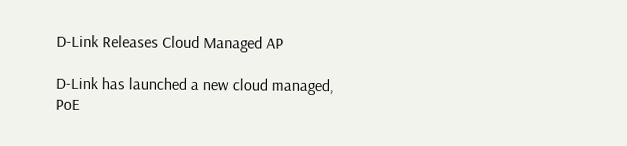D-Link Releases Cloud Managed AP

D-Link has launched a new cloud managed, PoE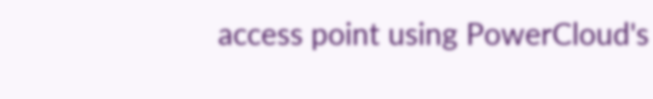access point using PowerCloud's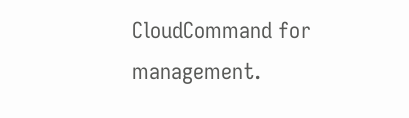CloudCommand for management.